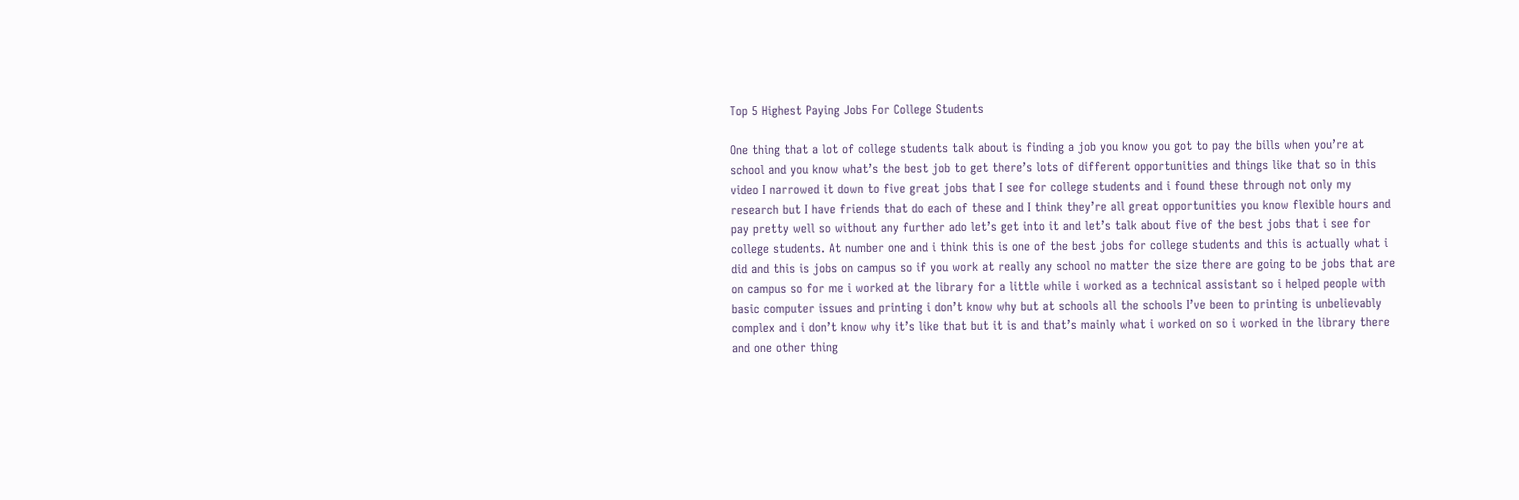Top 5 Highest Paying Jobs For College Students

One thing that a lot of college students talk about is finding a job you know you got to pay the bills when you’re at school and you know what’s the best job to get there’s lots of different opportunities and things like that so in this video I narrowed it down to five great jobs that I see for college students and i found these through not only my research but I have friends that do each of these and I think they’re all great opportunities you know flexible hours and pay pretty well so without any further ado let’s get into it and let’s talk about five of the best jobs that i see for college students. At number one and i think this is one of the best jobs for college students and this is actually what i did and this is jobs on campus so if you work at really any school no matter the size there are going to be jobs that are on campus so for me i worked at the library for a little while i worked as a technical assistant so i helped people with basic computer issues and printing i don’t know why but at schools all the schools I’ve been to printing is unbelievably complex and i don’t know why it’s like that but it is and that’s mainly what i worked on so i worked in the library there and one other thing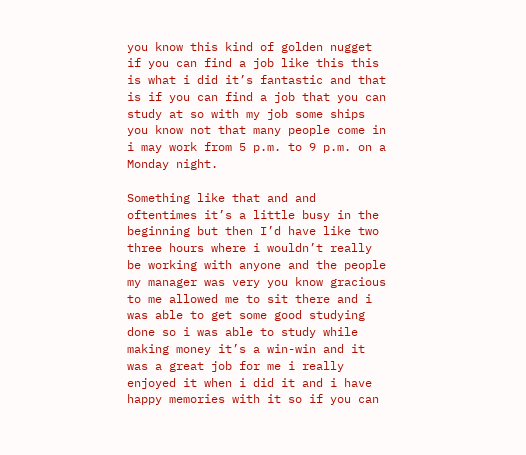you know this kind of golden nugget if you can find a job like this this is what i did it’s fantastic and that is if you can find a job that you can study at so with my job some ships you know not that many people come in i may work from 5 p.m. to 9 p.m. on a Monday night.

Something like that and and oftentimes it’s a little busy in the beginning but then I’d have like two three hours where i wouldn’t really be working with anyone and the people my manager was very you know gracious to me allowed me to sit there and i was able to get some good studying done so i was able to study while making money it’s a win-win and it was a great job for me i really enjoyed it when i did it and i have happy memories with it so if you can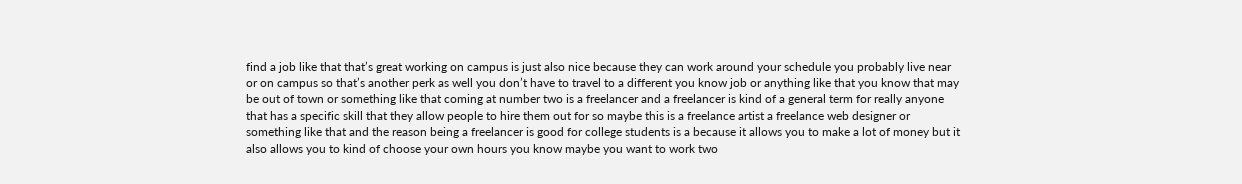find a job like that that’s great working on campus is just also nice because they can work around your schedule you probably live near or on campus so that’s another perk as well you don’t have to travel to a different you know job or anything like that you know that may be out of town or something like that coming at number two is a freelancer and a freelancer is kind of a general term for really anyone that has a specific skill that they allow people to hire them out for so maybe this is a freelance artist a freelance web designer or something like that and the reason being a freelancer is good for college students is a because it allows you to make a lot of money but it also allows you to kind of choose your own hours you know maybe you want to work two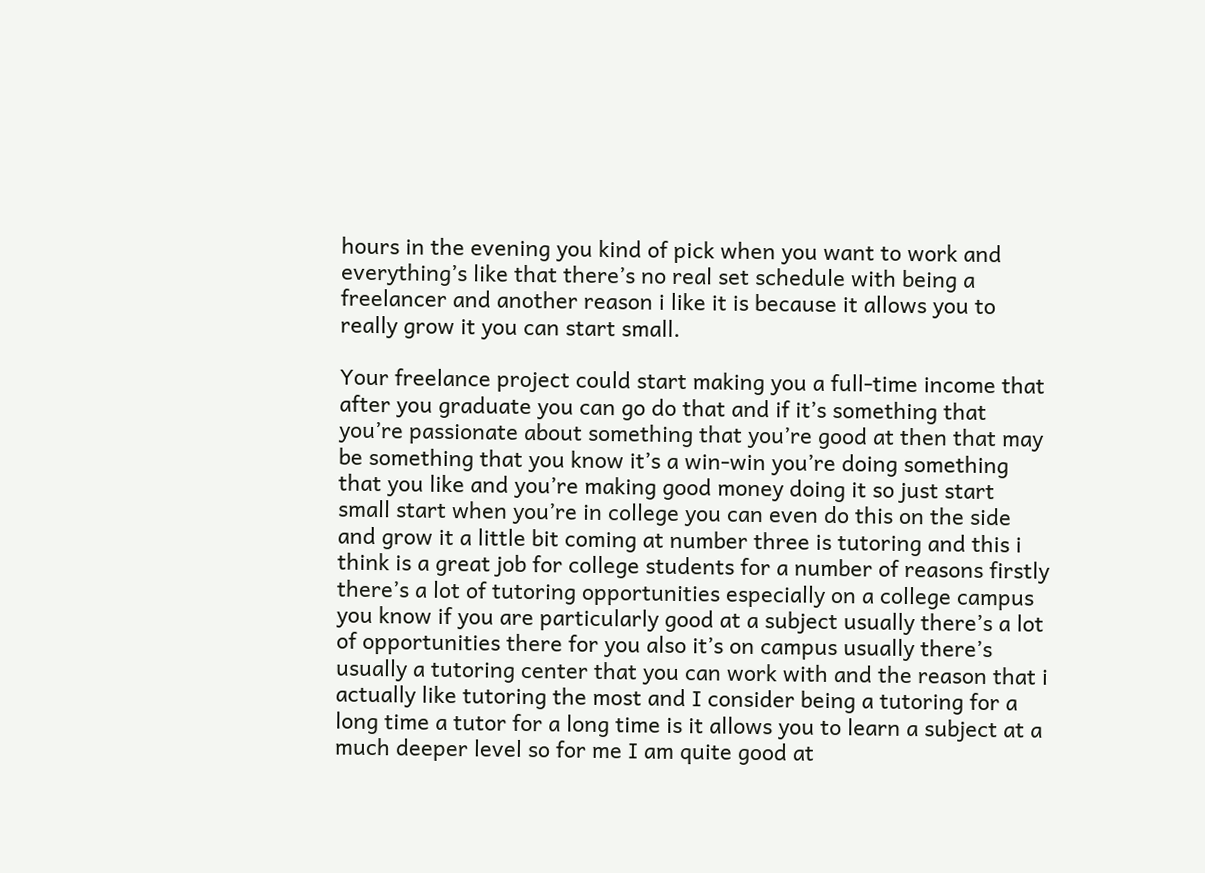hours in the evening you kind of pick when you want to work and everything’s like that there’s no real set schedule with being a freelancer and another reason i like it is because it allows you to really grow it you can start small.

Your freelance project could start making you a full-time income that after you graduate you can go do that and if it’s something that you’re passionate about something that you’re good at then that may be something that you know it’s a win-win you’re doing something that you like and you’re making good money doing it so just start small start when you’re in college you can even do this on the side and grow it a little bit coming at number three is tutoring and this i think is a great job for college students for a number of reasons firstly there’s a lot of tutoring opportunities especially on a college campus you know if you are particularly good at a subject usually there’s a lot of opportunities there for you also it’s on campus usually there’s usually a tutoring center that you can work with and the reason that i actually like tutoring the most and I consider being a tutoring for a long time a tutor for a long time is it allows you to learn a subject at a much deeper level so for me I am quite good at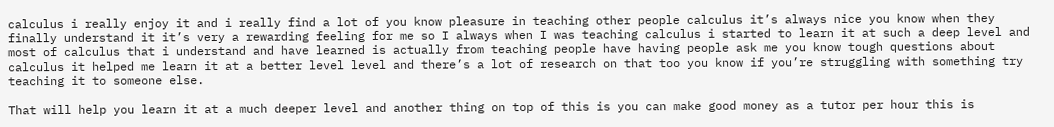calculus i really enjoy it and i really find a lot of you know pleasure in teaching other people calculus it’s always nice you know when they finally understand it it’s very a rewarding feeling for me so I always when I was teaching calculus i started to learn it at such a deep level and most of calculus that i understand and have learned is actually from teaching people have having people ask me you know tough questions about calculus it helped me learn it at a better level level and there’s a lot of research on that too you know if you’re struggling with something try teaching it to someone else.

That will help you learn it at a much deeper level and another thing on top of this is you can make good money as a tutor per hour this is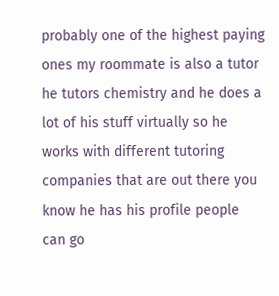probably one of the highest paying ones my roommate is also a tutor he tutors chemistry and he does a lot of his stuff virtually so he works with different tutoring companies that are out there you know he has his profile people can go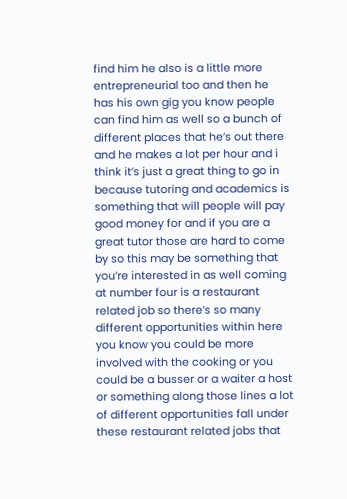find him he also is a little more entrepreneurial too and then he has his own gig you know people can find him as well so a bunch of different places that he’s out there and he makes a lot per hour and i think it’s just a great thing to go in because tutoring and academics is something that will people will pay good money for and if you are a great tutor those are hard to come by so this may be something that you’re interested in as well coming at number four is a restaurant related job so there’s so many different opportunities within here you know you could be more involved with the cooking or you could be a busser or a waiter a host or something along those lines a lot of different opportunities fall under these restaurant related jobs that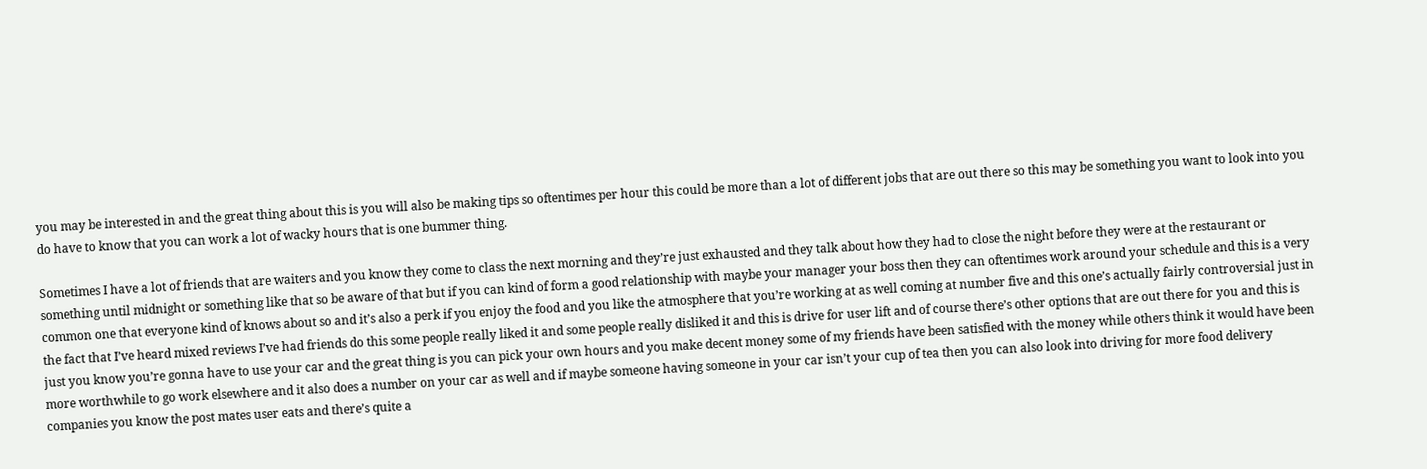you may be interested in and the great thing about this is you will also be making tips so oftentimes per hour this could be more than a lot of different jobs that are out there so this may be something you want to look into you do have to know that you can work a lot of wacky hours that is one bummer thing.

Sometimes I have a lot of friends that are waiters and you know they come to class the next morning and they’re just exhausted and they talk about how they had to close the night before they were at the restaurant or something until midnight or something like that so be aware of that but if you can kind of form a good relationship with maybe your manager your boss then they can oftentimes work around your schedule and this is a very common one that everyone kind of knows about so and it’s also a perk if you enjoy the food and you like the atmosphere that you’re working at as well coming at number five and this one’s actually fairly controversial just in the fact that I’ve heard mixed reviews I’ve had friends do this some people really liked it and some people really disliked it and this is drive for user lift and of course there’s other options that are out there for you and this is just you know you’re gonna have to use your car and the great thing is you can pick your own hours and you make decent money some of my friends have been satisfied with the money while others think it would have been more worthwhile to go work elsewhere and it also does a number on your car as well and if maybe someone having someone in your car isn’t your cup of tea then you can also look into driving for more food delivery companies you know the post mates user eats and there’s quite a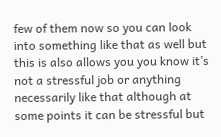few of them now so you can look into something like that as well but this is also allows you you know it’s not a stressful job or anything necessarily like that although at some points it can be stressful but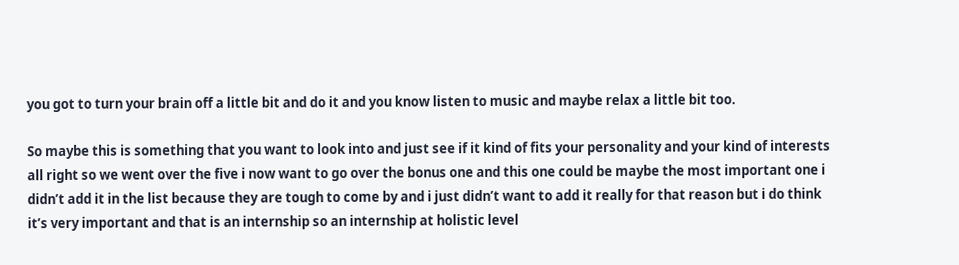you got to turn your brain off a little bit and do it and you know listen to music and maybe relax a little bit too.

So maybe this is something that you want to look into and just see if it kind of fits your personality and your kind of interests all right so we went over the five i now want to go over the bonus one and this one could be maybe the most important one i didn’t add it in the list because they are tough to come by and i just didn’t want to add it really for that reason but i do think it’s very important and that is an internship so an internship at holistic level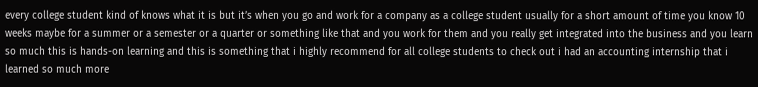every college student kind of knows what it is but it’s when you go and work for a company as a college student usually for a short amount of time you know 10 weeks maybe for a summer or a semester or a quarter or something like that and you work for them and you really get integrated into the business and you learn so much this is hands-on learning and this is something that i highly recommend for all college students to check out i had an accounting internship that i learned so much more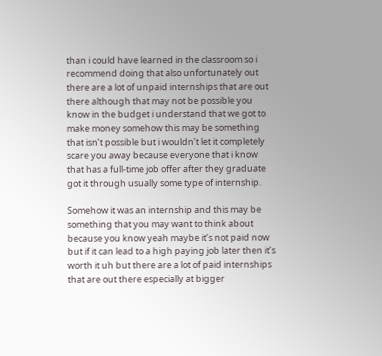than i could have learned in the classroom so i recommend doing that also unfortunately out there are a lot of unpaid internships that are out there although that may not be possible you know in the budget i understand that we got to make money somehow this may be something that isn’t possible but i wouldn’t let it completely scare you away because everyone that i know that has a full-time job offer after they graduate got it through usually some type of internship.

Somehow it was an internship and this may be something that you may want to think about because you know yeah maybe it’s not paid now but if it can lead to a high paying job later then it’s worth it uh but there are a lot of paid internships that are out there especially at bigger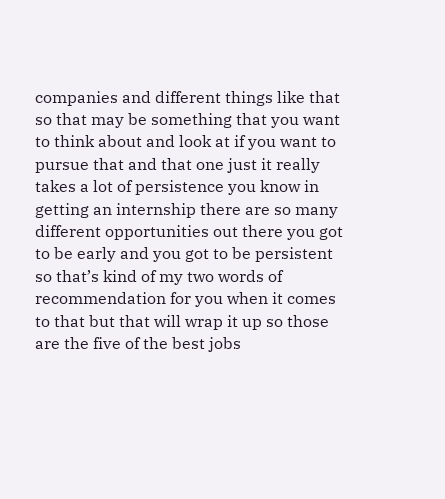companies and different things like that so that may be something that you want to think about and look at if you want to pursue that and that one just it really takes a lot of persistence you know in getting an internship there are so many different opportunities out there you got to be early and you got to be persistent so that’s kind of my two words of recommendation for you when it comes to that but that will wrap it up so those are the five of the best jobs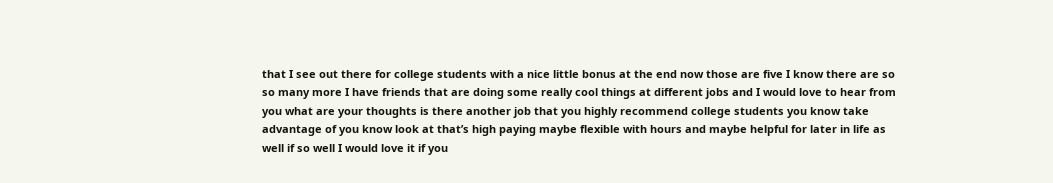that I see out there for college students with a nice little bonus at the end now those are five I know there are so so many more I have friends that are doing some really cool things at different jobs and I would love to hear from you what are your thoughts is there another job that you highly recommend college students you know take advantage of you know look at that’s high paying maybe flexible with hours and maybe helpful for later in life as well if so well I would love it if you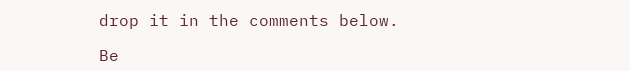drop it in the comments below.

Be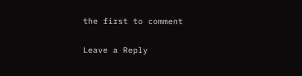the first to comment

Leave a Reply